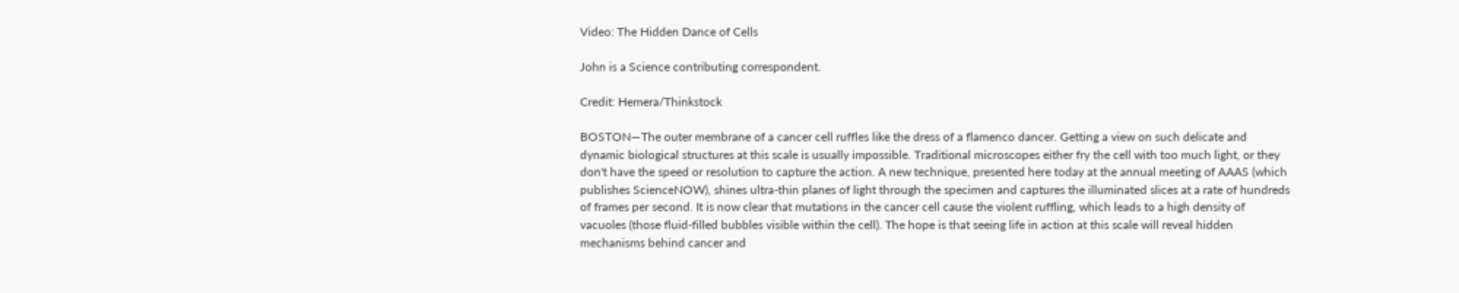Video: The Hidden Dance of Cells

John is a Science contributing correspondent.

Credit: Hemera/Thinkstock

BOSTON—The outer membrane of a cancer cell ruffles like the dress of a flamenco dancer. Getting a view on such delicate and dynamic biological structures at this scale is usually impossible. Traditional microscopes either fry the cell with too much light, or they don't have the speed or resolution to capture the action. A new technique, presented here today at the annual meeting of AAAS (which publishes ScienceNOW), shines ultra-thin planes of light through the specimen and captures the illuminated slices at a rate of hundreds of frames per second. It is now clear that mutations in the cancer cell cause the violent ruffling, which leads to a high density of vacuoles (those fluid-filled bubbles visible within the cell). The hope is that seeing life in action at this scale will reveal hidden mechanisms behind cancer and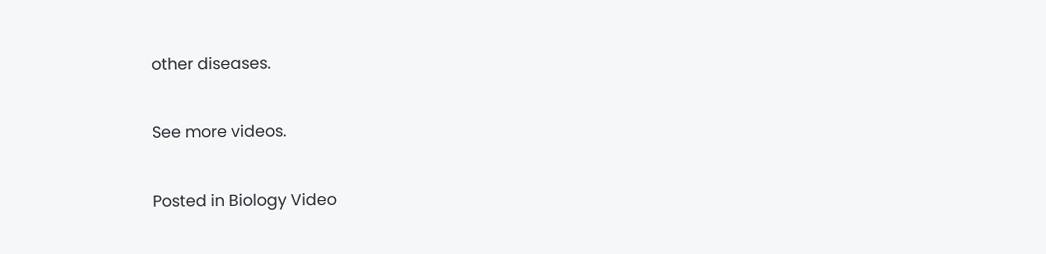other diseases.

See more videos.

Posted in Biology Video